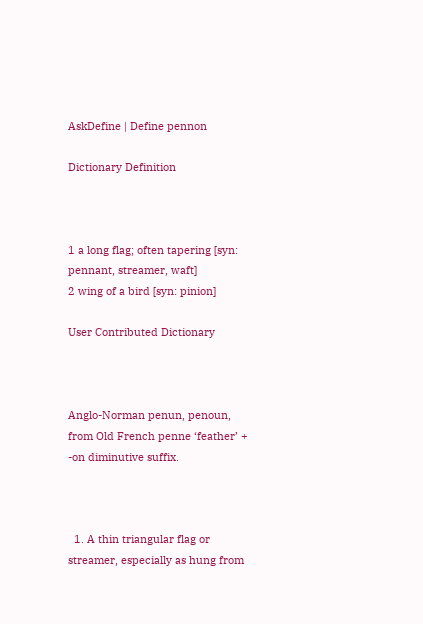AskDefine | Define pennon

Dictionary Definition



1 a long flag; often tapering [syn: pennant, streamer, waft]
2 wing of a bird [syn: pinion]

User Contributed Dictionary



Anglo-Norman penun, penoun, from Old French penne ‘feather’ + -on diminutive suffix.



  1. A thin triangular flag or streamer, especially as hung from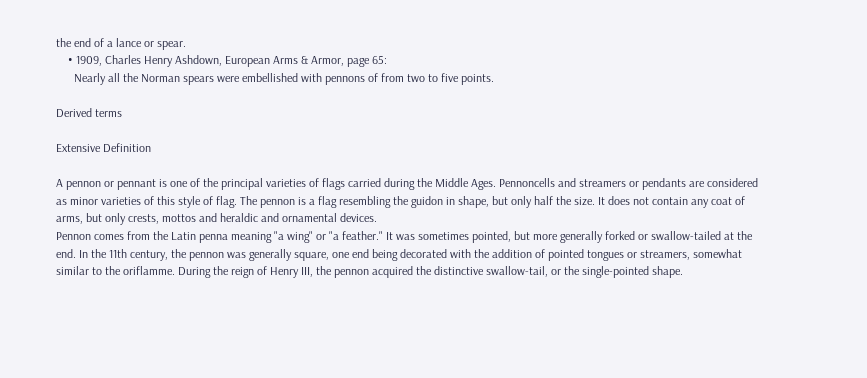the end of a lance or spear.
    • 1909, Charles Henry Ashdown, European Arms & Armor, page 65:
      Nearly all the Norman spears were embellished with pennons of from two to five points.

Derived terms

Extensive Definition

A pennon or pennant is one of the principal varieties of flags carried during the Middle Ages. Pennoncells and streamers or pendants are considered as minor varieties of this style of flag. The pennon is a flag resembling the guidon in shape, but only half the size. It does not contain any coat of arms, but only crests, mottos and heraldic and ornamental devices.
Pennon comes from the Latin penna meaning "a wing" or "a feather." It was sometimes pointed, but more generally forked or swallow-tailed at the end. In the 11th century, the pennon was generally square, one end being decorated with the addition of pointed tongues or streamers, somewhat similar to the oriflamme. During the reign of Henry III, the pennon acquired the distinctive swallow-tail, or the single-pointed shape.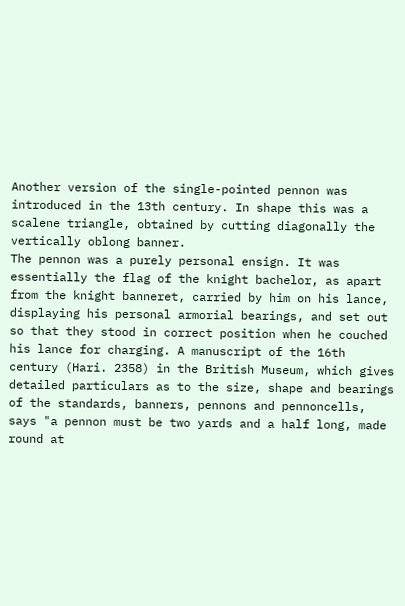Another version of the single-pointed pennon was introduced in the 13th century. In shape this was a scalene triangle, obtained by cutting diagonally the vertically oblong banner.
The pennon was a purely personal ensign. It was essentially the flag of the knight bachelor, as apart from the knight banneret, carried by him on his lance, displaying his personal armorial bearings, and set out so that they stood in correct position when he couched his lance for charging. A manuscript of the 16th century (Hari. 2358) in the British Museum, which gives detailed particulars as to the size, shape and bearings of the standards, banners, pennons and pennoncells, says "a pennon must be two yards and a half long, made round at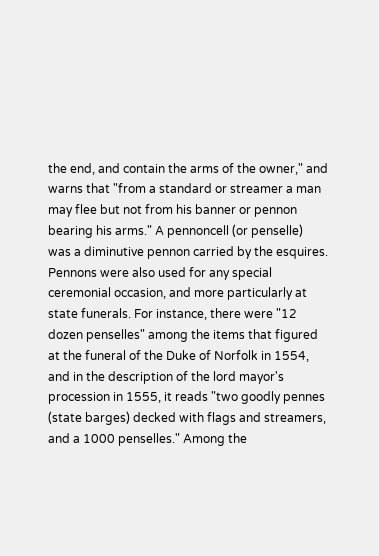the end, and contain the arms of the owner," and warns that "from a standard or streamer a man may flee but not from his banner or pennon bearing his arms." A pennoncell (or penselle) was a diminutive pennon carried by the esquires. Pennons were also used for any special ceremonial occasion, and more particularly at state funerals. For instance, there were "12 dozen penselles" among the items that figured at the funeral of the Duke of Norfolk in 1554, and in the description of the lord mayor's procession in 1555, it reads "two goodly pennes (state barges) decked with flags and streamers, and a 1000 penselles." Among the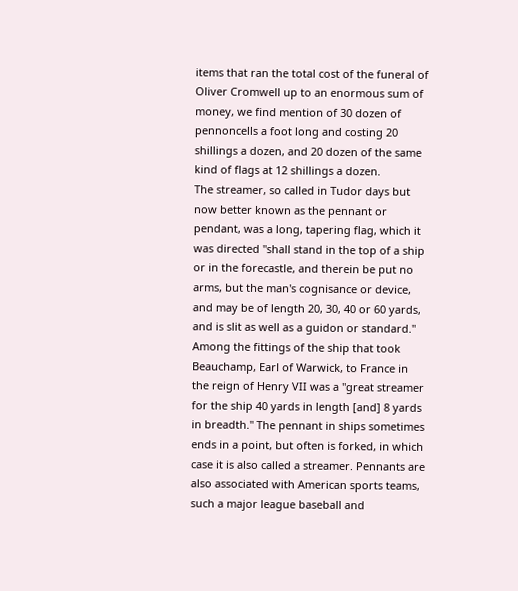items that ran the total cost of the funeral of Oliver Cromwell up to an enormous sum of money, we find mention of 30 dozen of pennoncells a foot long and costing 20 shillings a dozen, and 20 dozen of the same kind of flags at 12 shillings a dozen.
The streamer, so called in Tudor days but now better known as the pennant or pendant, was a long, tapering flag, which it was directed "shall stand in the top of a ship or in the forecastle, and therein be put no arms, but the man's cognisance or device, and may be of length 20, 30, 40 or 60 yards, and is slit as well as a guidon or standard."
Among the fittings of the ship that took Beauchamp, Earl of Warwick, to France in the reign of Henry VII was a "great streamer for the ship 40 yards in length [and] 8 yards in breadth." The pennant in ships sometimes ends in a point, but often is forked, in which case it is also called a streamer. Pennants are also associated with American sports teams, such a major league baseball and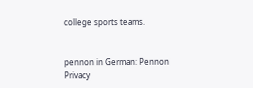college sports teams.


pennon in German: Pennon
Privacy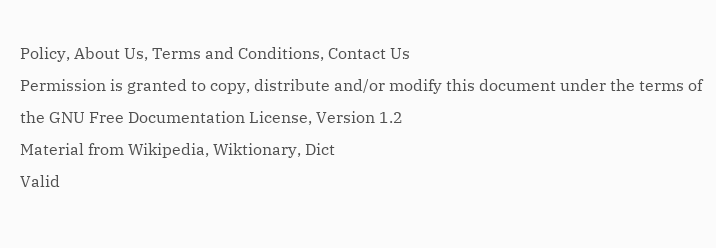Policy, About Us, Terms and Conditions, Contact Us
Permission is granted to copy, distribute and/or modify this document under the terms of the GNU Free Documentation License, Version 1.2
Material from Wikipedia, Wiktionary, Dict
Valid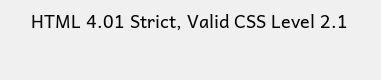HTML 4.01 Strict, Valid CSS Level 2.1